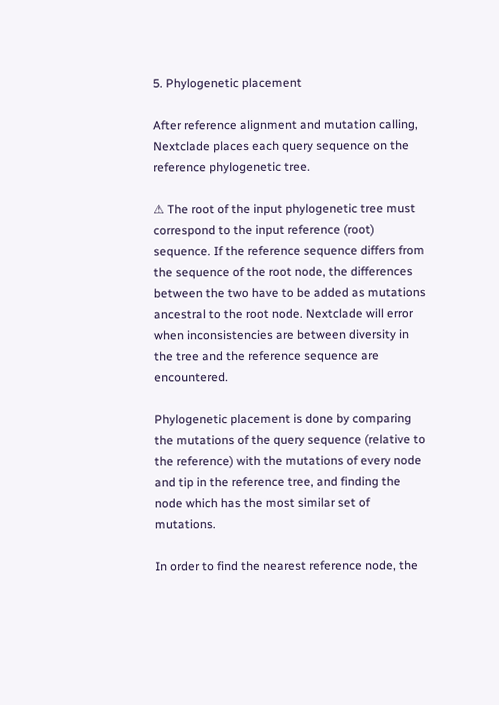5. Phylogenetic placement

After reference alignment and mutation calling, Nextclade places each query sequence on the reference phylogenetic tree.

⚠ The root of the input phylogenetic tree must correspond to the input reference (root) sequence. If the reference sequence differs from the sequence of the root node, the differences between the two have to be added as mutations ancestral to the root node. Nextclade will error when inconsistencies are between diversity in the tree and the reference sequence are encountered.

Phylogenetic placement is done by comparing the mutations of the query sequence (relative to the reference) with the mutations of every node and tip in the reference tree, and finding the node which has the most similar set of mutations.

In order to find the nearest reference node, the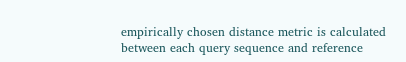empirically chosen distance metric is calculated between each query sequence and reference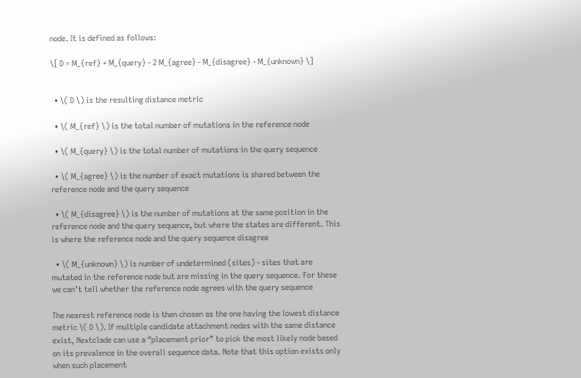node. It is defined as follows:

\[ D = M_{ref} + M_{query} - 2 M_{agree} - M_{disagree} - M_{unknown} \]


  • \( D \) is the resulting distance metric

  • \( M_{ref} \) is the total number of mutations in the reference node

  • \( M_{query} \) is the total number of mutations in the query sequence

  • \( M_{agree} \) is the number of exact mutations is shared between the reference node and the query sequence

  • \( M_{disagree} \) is the number of mutations at the same position in the reference node and the query sequence, but where the states are different. This is where the reference node and the query sequence disagree

  • \( M_{unknown} \) is number of undetermined (sites) - sites that are mutated in the reference node but are missing in the query sequence. For these we can’t tell whether the reference node agrees with the query sequence

The nearest reference node is then chosen as the one having the lowest distance metric \( D \). If multiple candidate attachment nodes with the same distance exist, Nextclade can use a “placement prior” to pick the most likely node based on its prevalence in the overall sequence data. Note that this option exists only when such placement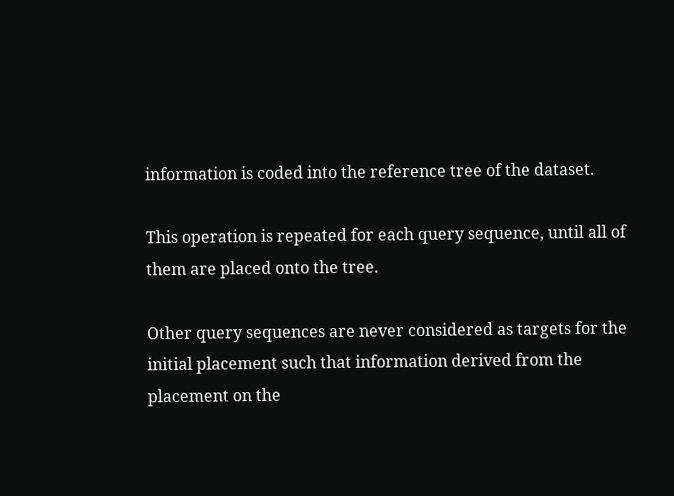information is coded into the reference tree of the dataset.

This operation is repeated for each query sequence, until all of them are placed onto the tree.

Other query sequences are never considered as targets for the initial placement such that information derived from the placement on the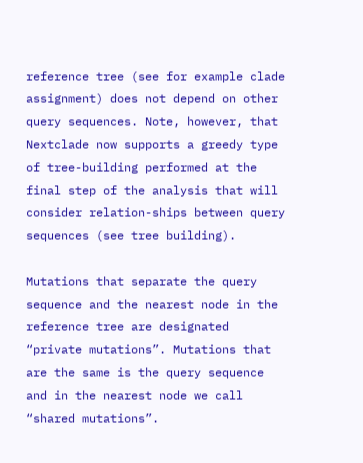reference tree (see for example clade assignment) does not depend on other query sequences. Note, however, that Nextclade now supports a greedy type of tree-building performed at the final step of the analysis that will consider relation-ships between query sequences (see tree building).

Mutations that separate the query sequence and the nearest node in the reference tree are designated “private mutations”. Mutations that are the same is the query sequence and in the nearest node we call “shared mutations”.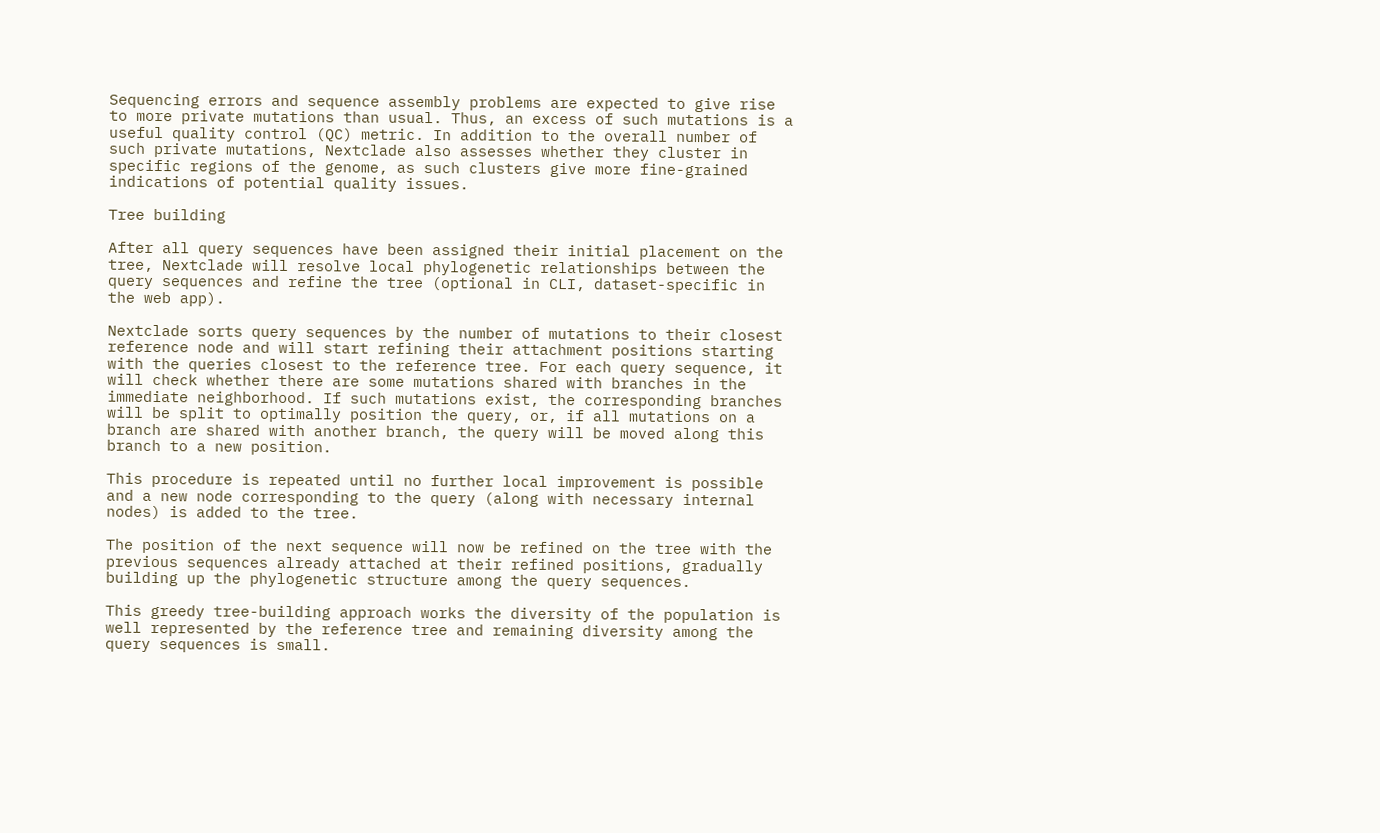Sequencing errors and sequence assembly problems are expected to give rise to more private mutations than usual. Thus, an excess of such mutations is a useful quality control (QC) metric. In addition to the overall number of such private mutations, Nextclade also assesses whether they cluster in specific regions of the genome, as such clusters give more fine-grained indications of potential quality issues.

Tree building

After all query sequences have been assigned their initial placement on the tree, Nextclade will resolve local phylogenetic relationships between the query sequences and refine the tree (optional in CLI, dataset-specific in the web app).

Nextclade sorts query sequences by the number of mutations to their closest reference node and will start refining their attachment positions starting with the queries closest to the reference tree. For each query sequence, it will check whether there are some mutations shared with branches in the immediate neighborhood. If such mutations exist, the corresponding branches will be split to optimally position the query, or, if all mutations on a branch are shared with another branch, the query will be moved along this branch to a new position.

This procedure is repeated until no further local improvement is possible and a new node corresponding to the query (along with necessary internal nodes) is added to the tree.

The position of the next sequence will now be refined on the tree with the previous sequences already attached at their refined positions, gradually building up the phylogenetic structure among the query sequences.

This greedy tree-building approach works the diversity of the population is well represented by the reference tree and remaining diversity among the query sequences is small.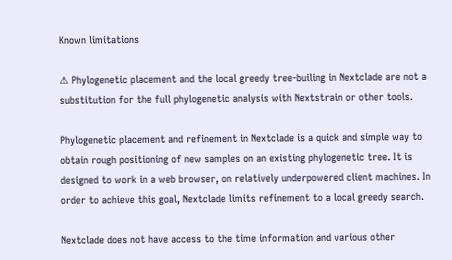Known limitations

⚠ Phylogenetic placement and the local greedy tree-builing in Nextclade are not a substitution for the full phylogenetic analysis with Nextstrain or other tools.

Phylogenetic placement and refinement in Nextclade is a quick and simple way to obtain rough positioning of new samples on an existing phylogenetic tree. It is designed to work in a web browser, on relatively underpowered client machines. In order to achieve this goal, Nextclade limits refinement to a local greedy search.

Nextclade does not have access to the time information and various other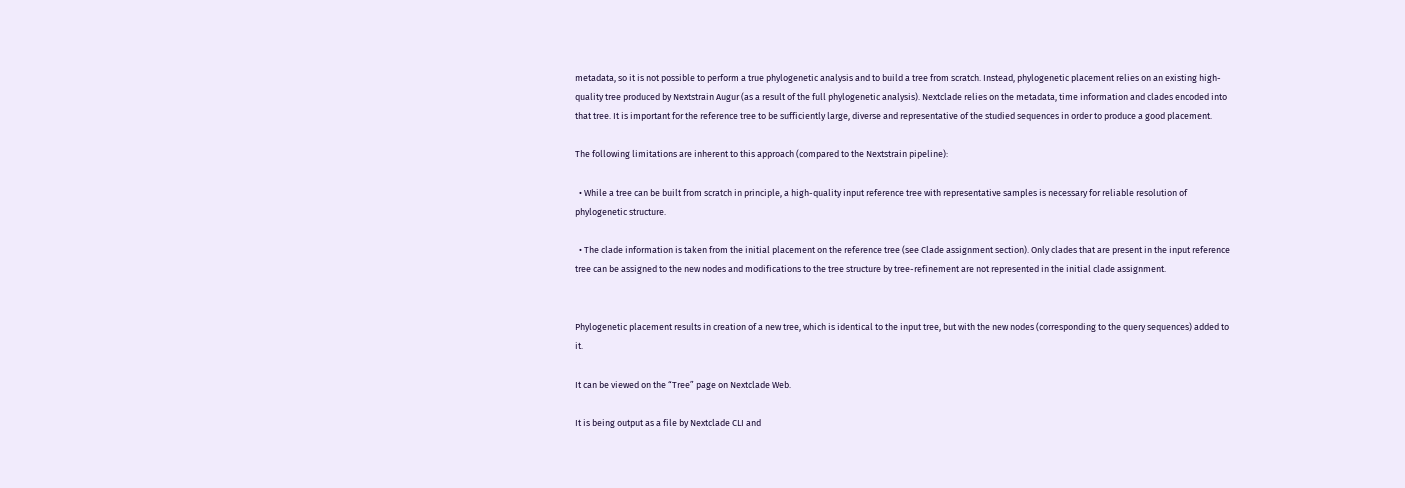metadata, so it is not possible to perform a true phylogenetic analysis and to build a tree from scratch. Instead, phylogenetic placement relies on an existing high-quality tree produced by Nextstrain Augur (as a result of the full phylogenetic analysis). Nextclade relies on the metadata, time information and clades encoded into that tree. It is important for the reference tree to be sufficiently large, diverse and representative of the studied sequences in order to produce a good placement.

The following limitations are inherent to this approach (compared to the Nextstrain pipeline):

  • While a tree can be built from scratch in principle, a high-quality input reference tree with representative samples is necessary for reliable resolution of phylogenetic structure.

  • The clade information is taken from the initial placement on the reference tree (see Clade assignment section). Only clades that are present in the input reference tree can be assigned to the new nodes and modifications to the tree structure by tree-refinement are not represented in the initial clade assignment.


Phylogenetic placement results in creation of a new tree, which is identical to the input tree, but with the new nodes (corresponding to the query sequences) added to it.

It can be viewed on the “Tree” page on Nextclade Web.

It is being output as a file by Nextclade CLI and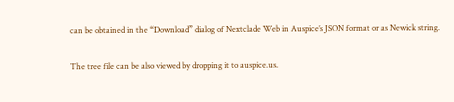can be obtained in the “Download” dialog of Nextclade Web in Auspice’s JSON format or as Newick string.

The tree file can be also viewed by dropping it to auspice.us.